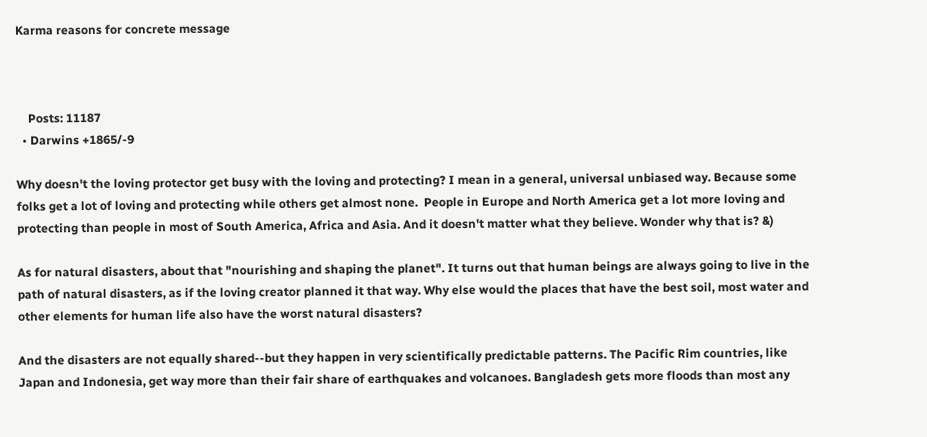Karma reasons for concrete message



    Posts: 11187
  • Darwins +1865/-9

Why doesn't the loving protector get busy with the loving and protecting? I mean in a general, universal unbiased way. Because some folks get a lot of loving and protecting while others get almost none.  People in Europe and North America get a lot more loving and protecting than people in most of South America, Africa and Asia. And it doesn't matter what they believe. Wonder why that is? &)

As for natural disasters, about that "nourishing and shaping the planet". It turns out that human beings are always going to live in the path of natural disasters, as if the loving creator planned it that way. Why else would the places that have the best soil, most water and other elements for human life also have the worst natural disasters?

And the disasters are not equally shared--but they happen in very scientifically predictable patterns. The Pacific Rim countries, like Japan and Indonesia, get way more than their fair share of earthquakes and volcanoes. Bangladesh gets more floods than most any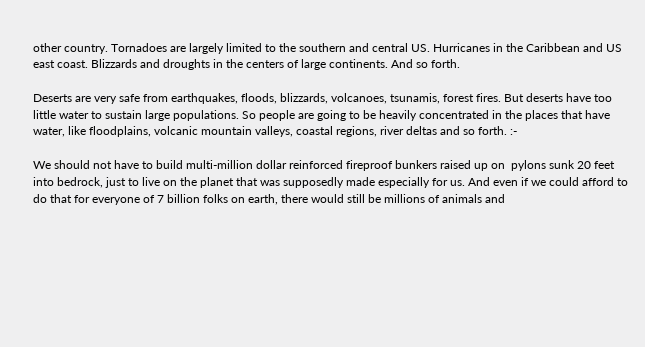other country. Tornadoes are largely limited to the southern and central US. Hurricanes in the Caribbean and US east coast. Blizzards and droughts in the centers of large continents. And so forth.

Deserts are very safe from earthquakes, floods, blizzards, volcanoes, tsunamis, forest fires. But deserts have too little water to sustain large populations. So people are going to be heavily concentrated in the places that have water, like floodplains, volcanic mountain valleys, coastal regions, river deltas and so forth. :-

We should not have to build multi-million dollar reinforced fireproof bunkers raised up on  pylons sunk 20 feet into bedrock, just to live on the planet that was supposedly made especially for us. And even if we could afford to do that for everyone of 7 billion folks on earth, there would still be millions of animals and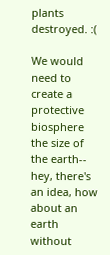plants destroyed. :(

We would need to create a protective biosphere the size of the earth-- hey, there's an idea, how about an earth without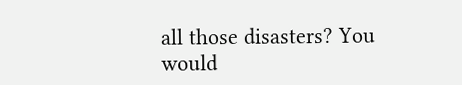all those disasters? You would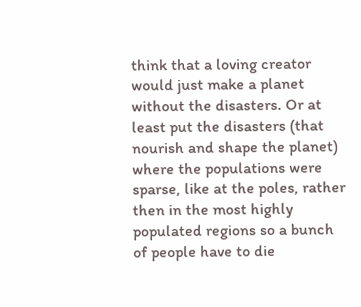think that a loving creator would just make a planet without the disasters. Or at least put the disasters (that nourish and shape the planet) where the populations were sparse, like at the poles, rather then in the most highly populated regions so a bunch of people have to die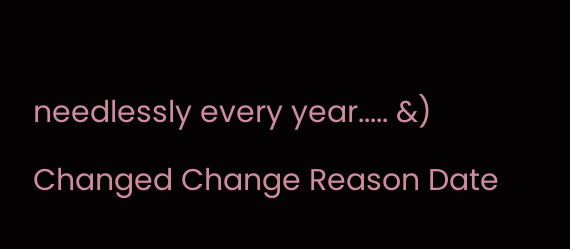needlessly every year..... &)
Changed Change Reason Date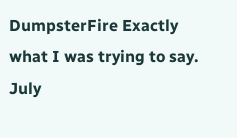DumpsterFire Exactly what I was trying to say. July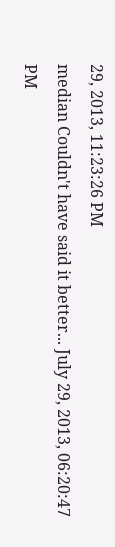29, 2013, 11:23:26 PM
median Couldn't have said it better... July 29, 2013, 06:20:47 PM